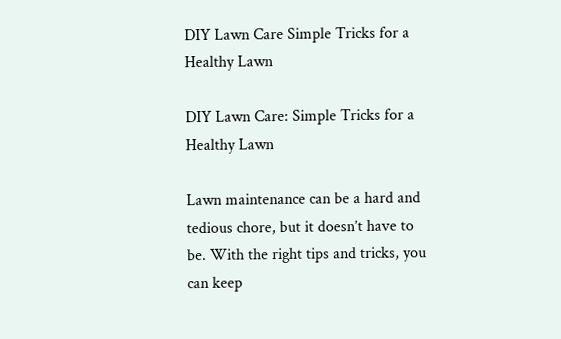DIY Lawn Care Simple Tricks for a Healthy Lawn

DIY Lawn Care: Simple Tricks for a Healthy Lawn

Lawn maintenance can be a hard and tedious chore, but it doesn’t have to be. With the right tips and tricks, you can keep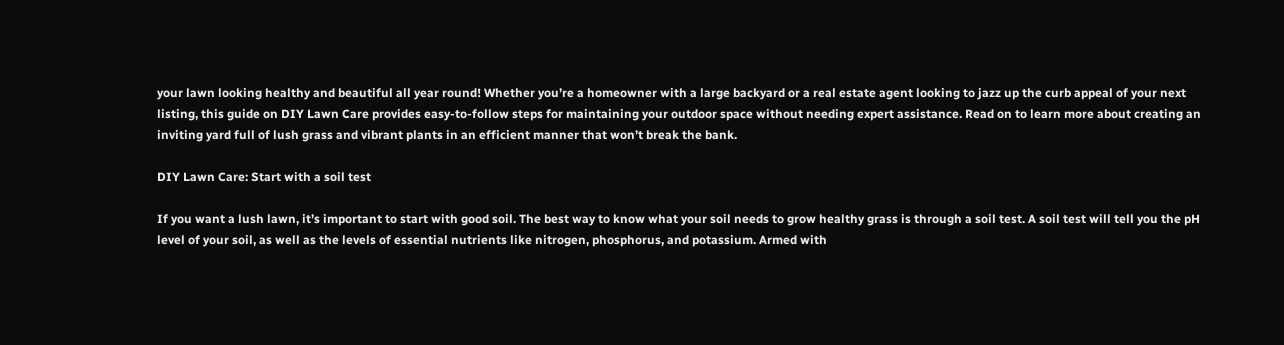your lawn looking healthy and beautiful all year round! Whether you’re a homeowner with a large backyard or a real estate agent looking to jazz up the curb appeal of your next listing, this guide on DIY Lawn Care provides easy-to-follow steps for maintaining your outdoor space without needing expert assistance. Read on to learn more about creating an inviting yard full of lush grass and vibrant plants in an efficient manner that won’t break the bank.

DIY Lawn Care: Start with a soil test

If you want a lush lawn, it’s important to start with good soil. The best way to know what your soil needs to grow healthy grass is through a soil test. A soil test will tell you the pH level of your soil, as well as the levels of essential nutrients like nitrogen, phosphorus, and potassium. Armed with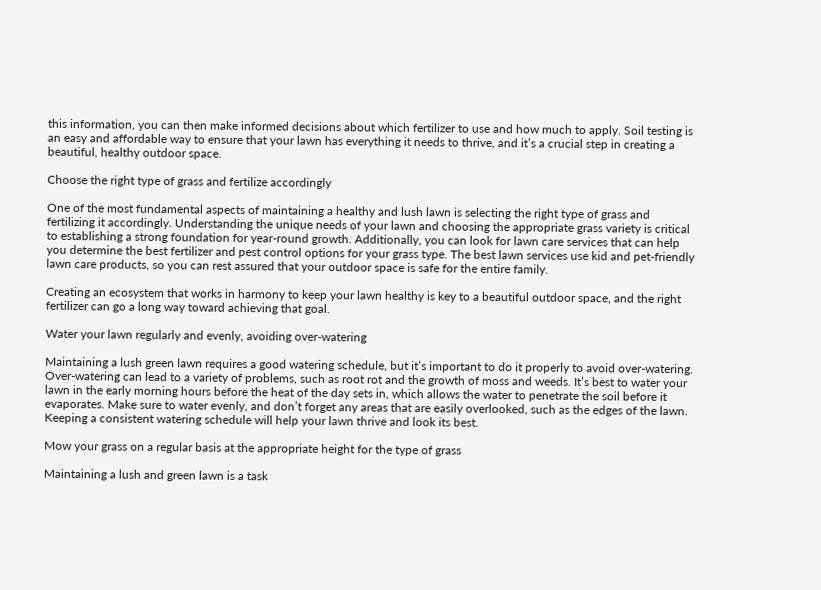this information, you can then make informed decisions about which fertilizer to use and how much to apply. Soil testing is an easy and affordable way to ensure that your lawn has everything it needs to thrive, and it’s a crucial step in creating a beautiful, healthy outdoor space.

Choose the right type of grass and fertilize accordingly

One of the most fundamental aspects of maintaining a healthy and lush lawn is selecting the right type of grass and fertilizing it accordingly. Understanding the unique needs of your lawn and choosing the appropriate grass variety is critical to establishing a strong foundation for year-round growth. Additionally, you can look for lawn care services that can help you determine the best fertilizer and pest control options for your grass type. The best lawn services use kid and pet-friendly lawn care products, so you can rest assured that your outdoor space is safe for the entire family.

Creating an ecosystem that works in harmony to keep your lawn healthy is key to a beautiful outdoor space, and the right fertilizer can go a long way toward achieving that goal.

Water your lawn regularly and evenly, avoiding over-watering

Maintaining a lush green lawn requires a good watering schedule, but it’s important to do it properly to avoid over-watering. Over-watering can lead to a variety of problems, such as root rot and the growth of moss and weeds. It’s best to water your lawn in the early morning hours before the heat of the day sets in, which allows the water to penetrate the soil before it evaporates. Make sure to water evenly, and don’t forget any areas that are easily overlooked, such as the edges of the lawn. Keeping a consistent watering schedule will help your lawn thrive and look its best.

Mow your grass on a regular basis at the appropriate height for the type of grass

Maintaining a lush and green lawn is a task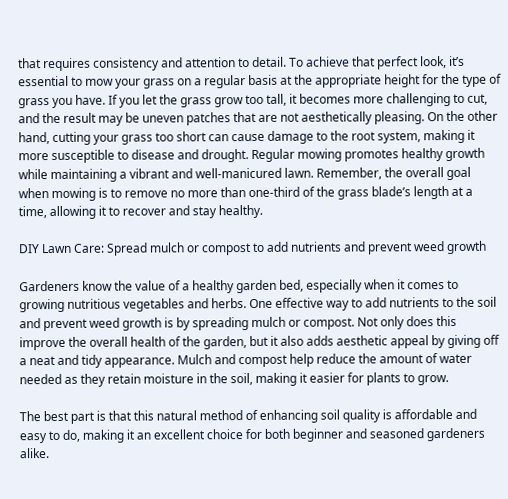that requires consistency and attention to detail. To achieve that perfect look, it’s essential to mow your grass on a regular basis at the appropriate height for the type of grass you have. If you let the grass grow too tall, it becomes more challenging to cut, and the result may be uneven patches that are not aesthetically pleasing. On the other hand, cutting your grass too short can cause damage to the root system, making it more susceptible to disease and drought. Regular mowing promotes healthy growth while maintaining a vibrant and well-manicured lawn. Remember, the overall goal when mowing is to remove no more than one-third of the grass blade’s length at a time, allowing it to recover and stay healthy.

DIY Lawn Care: Spread mulch or compost to add nutrients and prevent weed growth

Gardeners know the value of a healthy garden bed, especially when it comes to growing nutritious vegetables and herbs. One effective way to add nutrients to the soil and prevent weed growth is by spreading mulch or compost. Not only does this improve the overall health of the garden, but it also adds aesthetic appeal by giving off a neat and tidy appearance. Mulch and compost help reduce the amount of water needed as they retain moisture in the soil, making it easier for plants to grow.

The best part is that this natural method of enhancing soil quality is affordable and easy to do, making it an excellent choice for both beginner and seasoned gardeners alike.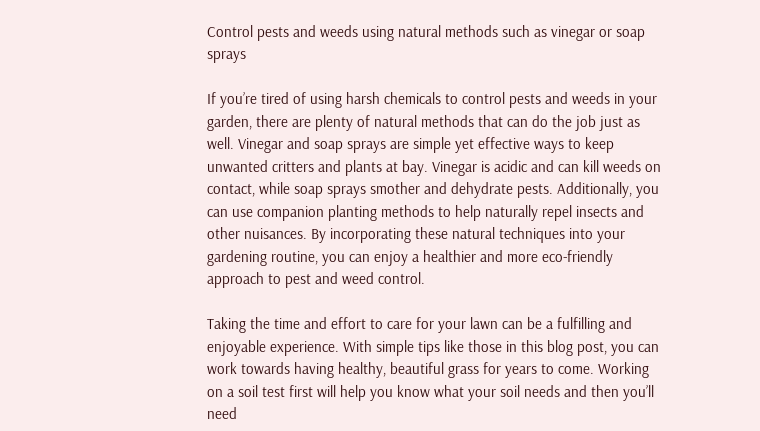Control pests and weeds using natural methods such as vinegar or soap sprays

If you’re tired of using harsh chemicals to control pests and weeds in your garden, there are plenty of natural methods that can do the job just as well. Vinegar and soap sprays are simple yet effective ways to keep unwanted critters and plants at bay. Vinegar is acidic and can kill weeds on contact, while soap sprays smother and dehydrate pests. Additionally, you can use companion planting methods to help naturally repel insects and other nuisances. By incorporating these natural techniques into your gardening routine, you can enjoy a healthier and more eco-friendly approach to pest and weed control.

Taking the time and effort to care for your lawn can be a fulfilling and enjoyable experience. With simple tips like those in this blog post, you can work towards having healthy, beautiful grass for years to come. Working on a soil test first will help you know what your soil needs and then you’ll need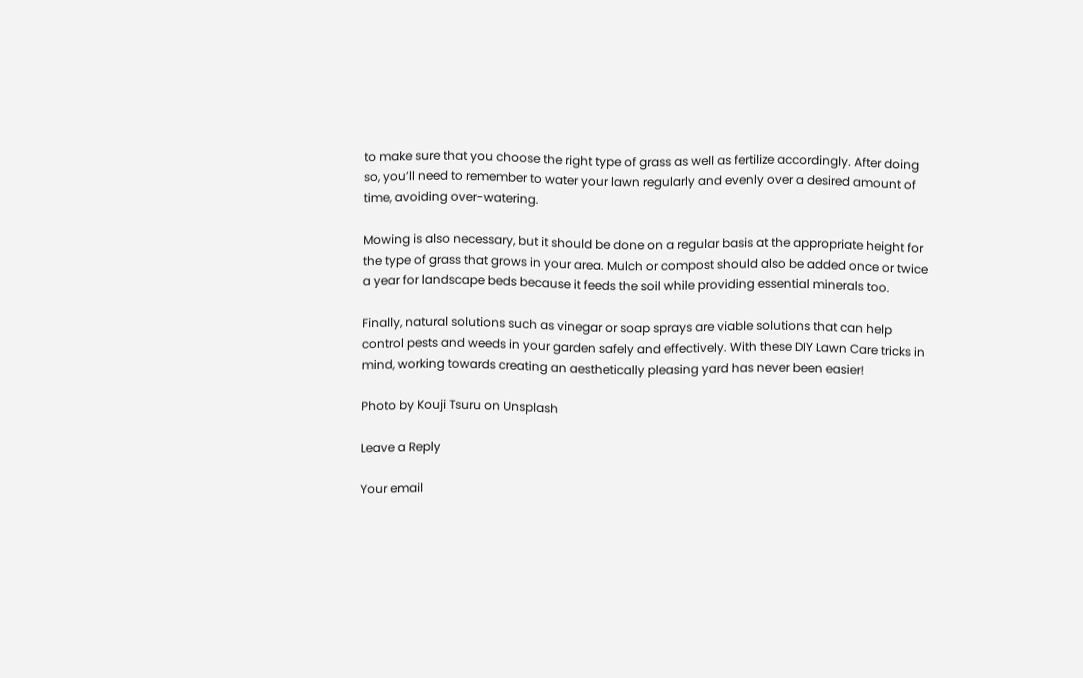to make sure that you choose the right type of grass as well as fertilize accordingly. After doing so, you’ll need to remember to water your lawn regularly and evenly over a desired amount of time, avoiding over-watering.

Mowing is also necessary, but it should be done on a regular basis at the appropriate height for the type of grass that grows in your area. Mulch or compost should also be added once or twice a year for landscape beds because it feeds the soil while providing essential minerals too.

Finally, natural solutions such as vinegar or soap sprays are viable solutions that can help control pests and weeds in your garden safely and effectively. With these DIY Lawn Care tricks in mind, working towards creating an aesthetically pleasing yard has never been easier!

Photo by Kouji Tsuru on Unsplash

Leave a Reply

Your email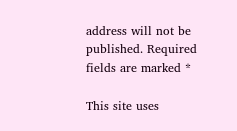address will not be published. Required fields are marked *

This site uses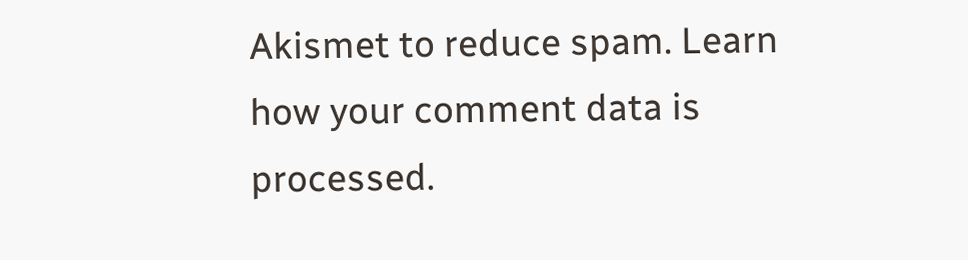Akismet to reduce spam. Learn how your comment data is processed.